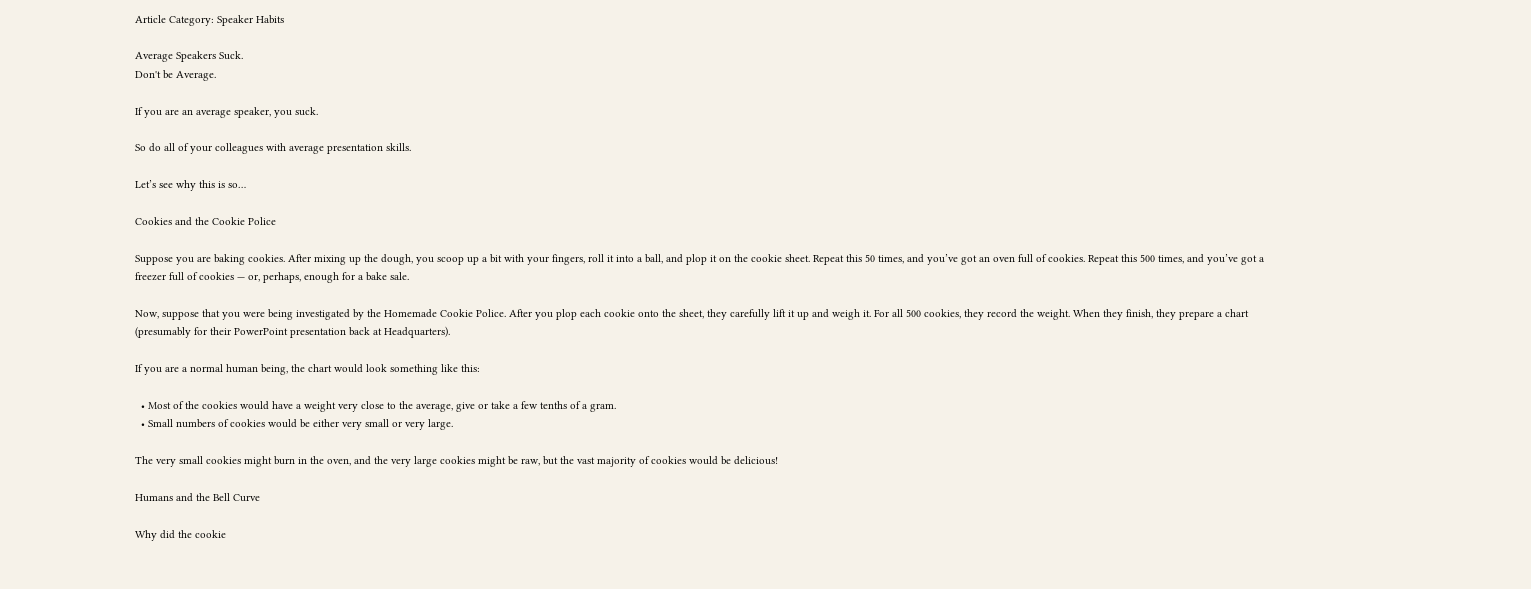Article Category: Speaker Habits

Average Speakers Suck.
Don't be Average.

If you are an average speaker, you suck.

So do all of your colleagues with average presentation skills.

Let’s see why this is so…

Cookies and the Cookie Police

Suppose you are baking cookies. After mixing up the dough, you scoop up a bit with your fingers, roll it into a ball, and plop it on the cookie sheet. Repeat this 50 times, and you’ve got an oven full of cookies. Repeat this 500 times, and you’ve got a freezer full of cookies — or, perhaps, enough for a bake sale.

Now, suppose that you were being investigated by the Homemade Cookie Police. After you plop each cookie onto the sheet, they carefully lift it up and weigh it. For all 500 cookies, they record the weight. When they finish, they prepare a chart (presumably for their PowerPoint presentation back at Headquarters).

If you are a normal human being, the chart would look something like this:

  • Most of the cookies would have a weight very close to the average, give or take a few tenths of a gram.
  • Small numbers of cookies would be either very small or very large.

The very small cookies might burn in the oven, and the very large cookies might be raw, but the vast majority of cookies would be delicious!

Humans and the Bell Curve

Why did the cookie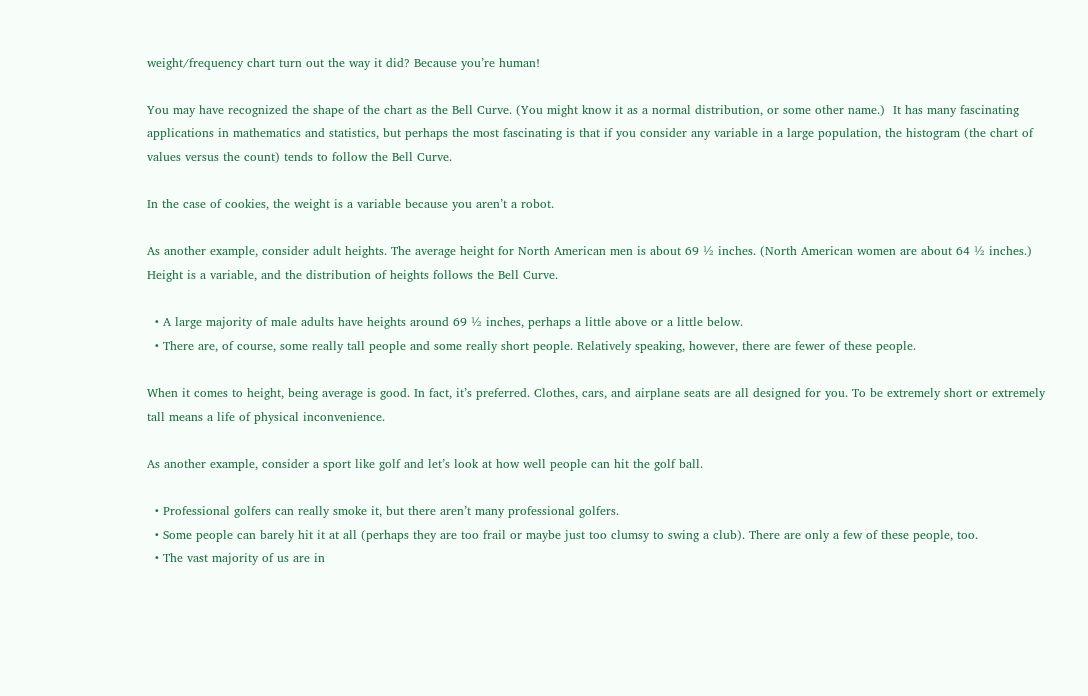weight/frequency chart turn out the way it did? Because you’re human!

You may have recognized the shape of the chart as the Bell Curve. (You might know it as a normal distribution, or some other name.)  It has many fascinating applications in mathematics and statistics, but perhaps the most fascinating is that if you consider any variable in a large population, the histogram (the chart of values versus the count) tends to follow the Bell Curve.

In the case of cookies, the weight is a variable because you aren’t a robot.

As another example, consider adult heights. The average height for North American men is about 69 ½ inches. (North American women are about 64 ½ inches.) Height is a variable, and the distribution of heights follows the Bell Curve.

  • A large majority of male adults have heights around 69 ½ inches, perhaps a little above or a little below.
  • There are, of course, some really tall people and some really short people. Relatively speaking, however, there are fewer of these people.

When it comes to height, being average is good. In fact, it’s preferred. Clothes, cars, and airplane seats are all designed for you. To be extremely short or extremely tall means a life of physical inconvenience.

As another example, consider a sport like golf and let’s look at how well people can hit the golf ball.

  • Professional golfers can really smoke it, but there aren’t many professional golfers.
  • Some people can barely hit it at all (perhaps they are too frail or maybe just too clumsy to swing a club). There are only a few of these people, too.
  • The vast majority of us are in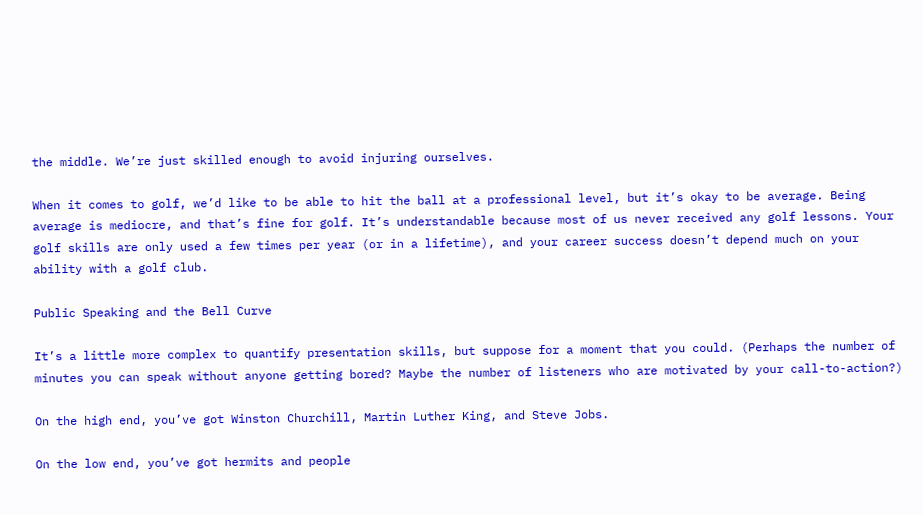the middle. We’re just skilled enough to avoid injuring ourselves.

When it comes to golf, we’d like to be able to hit the ball at a professional level, but it’s okay to be average. Being average is mediocre, and that’s fine for golf. It’s understandable because most of us never received any golf lessons. Your golf skills are only used a few times per year (or in a lifetime), and your career success doesn’t depend much on your ability with a golf club.

Public Speaking and the Bell Curve

It’s a little more complex to quantify presentation skills, but suppose for a moment that you could. (Perhaps the number of minutes you can speak without anyone getting bored? Maybe the number of listeners who are motivated by your call-to-action?)

On the high end, you’ve got Winston Churchill, Martin Luther King, and Steve Jobs.

On the low end, you’ve got hermits and people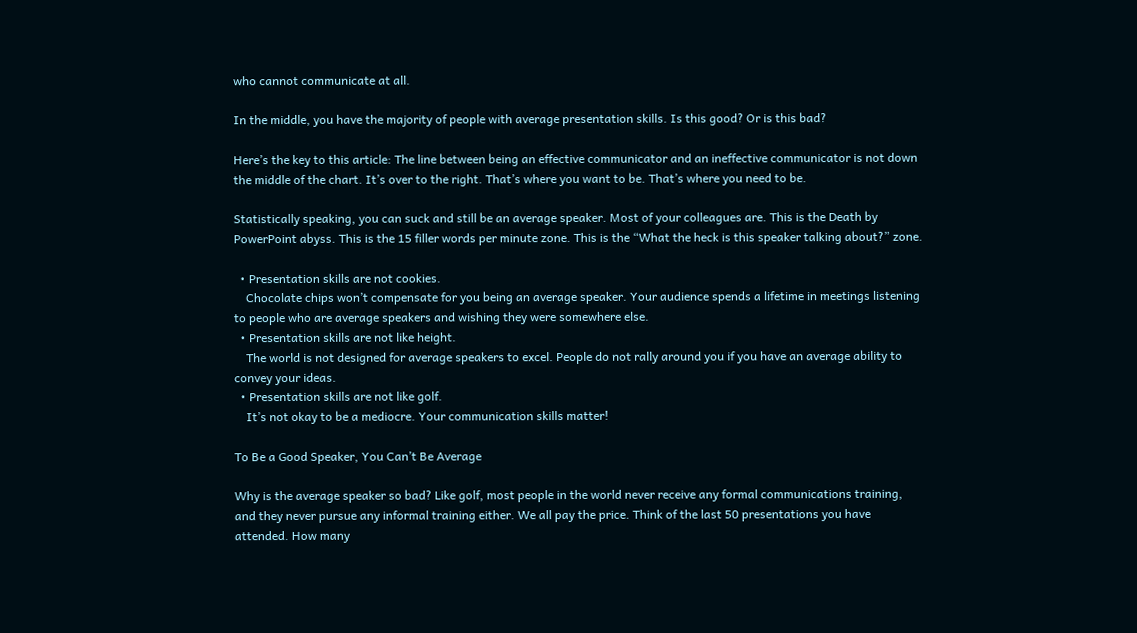who cannot communicate at all.

In the middle, you have the majority of people with average presentation skills. Is this good? Or is this bad?

Here’s the key to this article: The line between being an effective communicator and an ineffective communicator is not down the middle of the chart. It’s over to the right. That’s where you want to be. That’s where you need to be.

Statistically speaking, you can suck and still be an average speaker. Most of your colleagues are. This is the Death by PowerPoint abyss. This is the 15 filler words per minute zone. This is the “What the heck is this speaker talking about?” zone.

  • Presentation skills are not cookies.
    Chocolate chips won’t compensate for you being an average speaker. Your audience spends a lifetime in meetings listening to people who are average speakers and wishing they were somewhere else.
  • Presentation skills are not like height.
    The world is not designed for average speakers to excel. People do not rally around you if you have an average ability to convey your ideas.
  • Presentation skills are not like golf.
    It’s not okay to be a mediocre. Your communication skills matter!

To Be a Good Speaker, You Can’t Be Average

Why is the average speaker so bad? Like golf, most people in the world never receive any formal communications training, and they never pursue any informal training either. We all pay the price. Think of the last 50 presentations you have attended. How many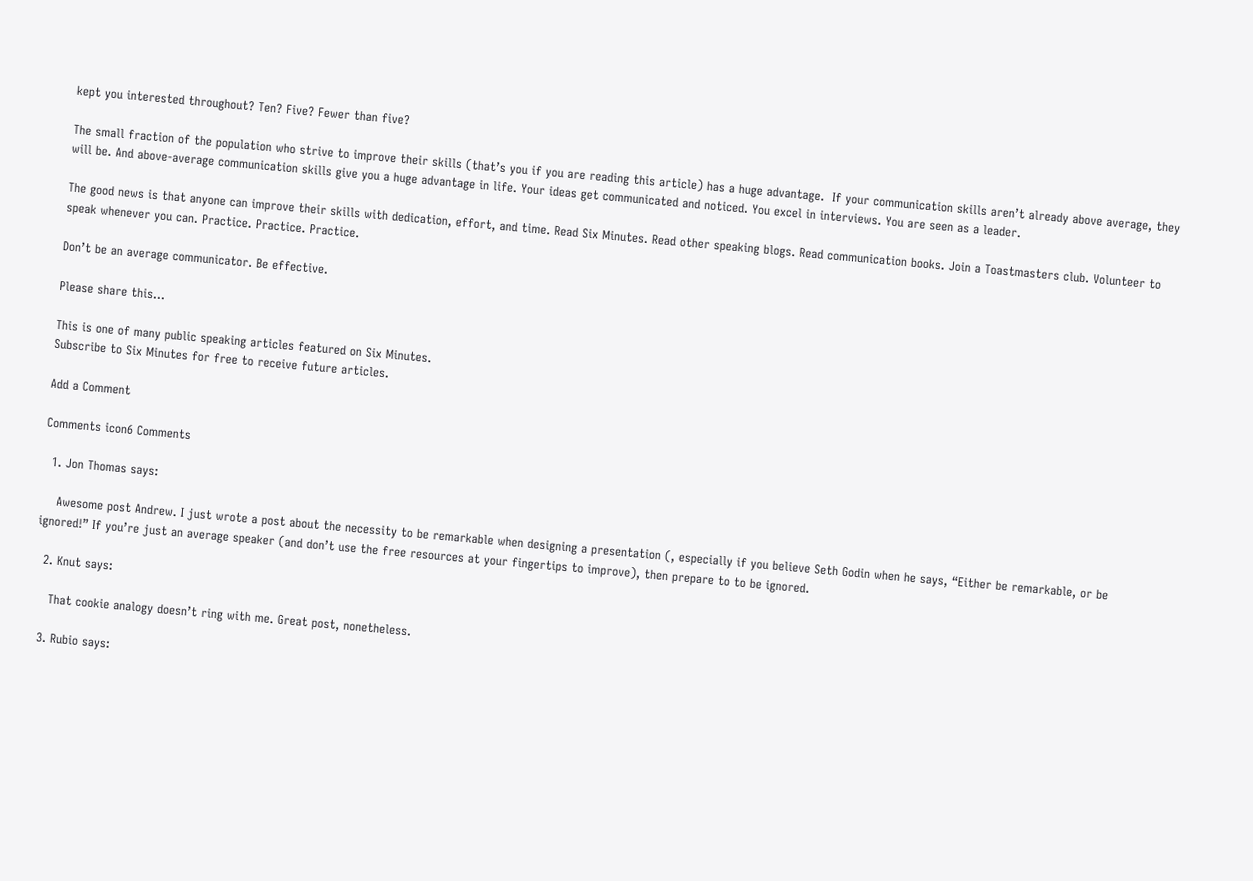kept you interested throughout? Ten? Five? Fewer than five?

The small fraction of the population who strive to improve their skills (that’s you if you are reading this article) has a huge advantage.  If your communication skills aren’t already above average, they will be. And above-average communication skills give you a huge advantage in life. Your ideas get communicated and noticed. You excel in interviews. You are seen as a leader.

The good news is that anyone can improve their skills with dedication, effort, and time. Read Six Minutes. Read other speaking blogs. Read communication books. Join a Toastmasters club. Volunteer to speak whenever you can. Practice. Practice. Practice.

Don’t be an average communicator. Be effective.

Please share this...

This is one of many public speaking articles featured on Six Minutes.
Subscribe to Six Minutes for free to receive future articles.

Add a Comment

Comments icon6 Comments

  1. Jon Thomas says:

    Awesome post Andrew. I just wrote a post about the necessity to be remarkable when designing a presentation (, especially if you believe Seth Godin when he says, “Either be remarkable, or be ignored!” If you’re just an average speaker (and don’t use the free resources at your fingertips to improve), then prepare to to be ignored.

  2. Knut says:

    That cookie analogy doesn’t ring with me. Great post, nonetheless.

  3. Rubio says: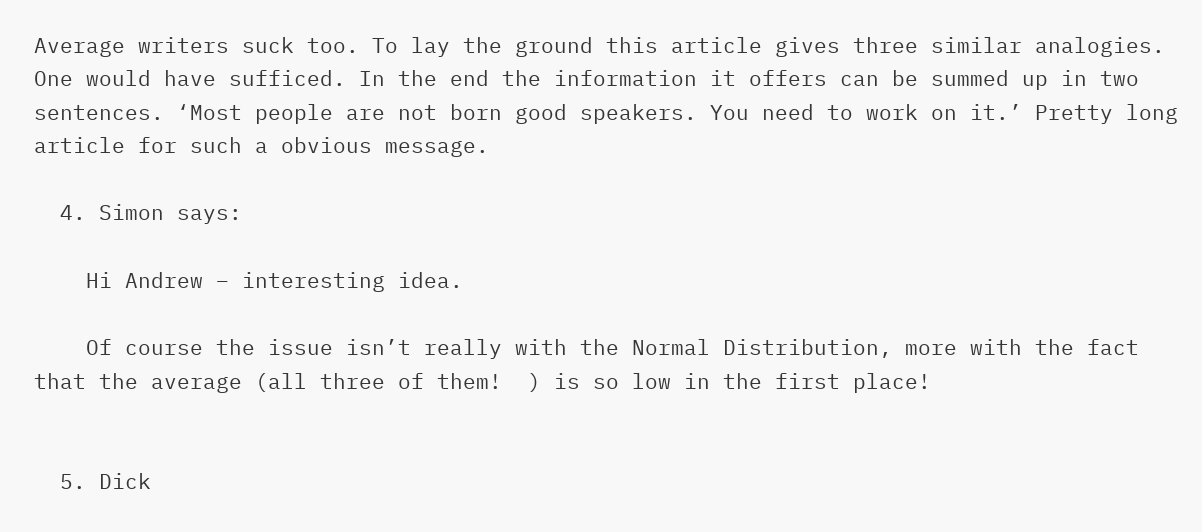Average writers suck too. To lay the ground this article gives three similar analogies. One would have sufficed. In the end the information it offers can be summed up in two sentences. ‘Most people are not born good speakers. You need to work on it.’ Pretty long article for such a obvious message.

  4. Simon says:

    Hi Andrew – interesting idea.

    Of course the issue isn’t really with the Normal Distribution, more with the fact that the average (all three of them!  ) is so low in the first place!


  5. Dick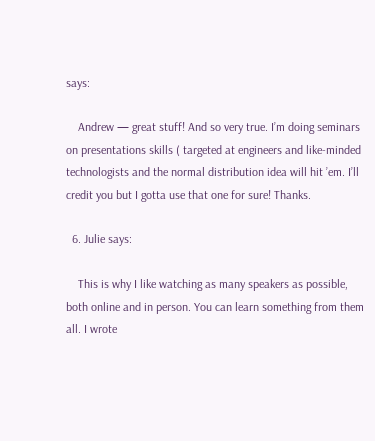says:

    Andrew — great stuff! And so very true. I’m doing seminars on presentations skills ( targeted at engineers and like-minded technologists and the normal distribution idea will hit ’em. I’ll credit you but I gotta use that one for sure! Thanks.

  6. Julie says:

    This is why I like watching as many speakers as possible, both online and in person. You can learn something from them all. I wrote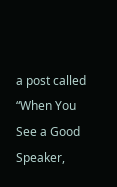a post called “When You See a Good Speaker,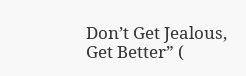Don’t Get Jealous, Get Better” (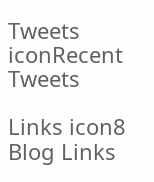Tweets iconRecent Tweets

Links icon8 Blog Links